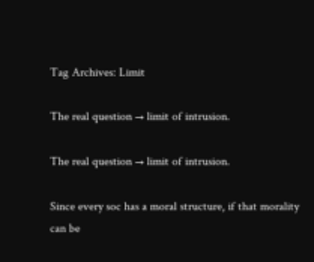Tag Archives: Limit

The real question → limit of intrusion.

The real question → limit of intrusion.

Since every soc has a moral structure, if that morality can be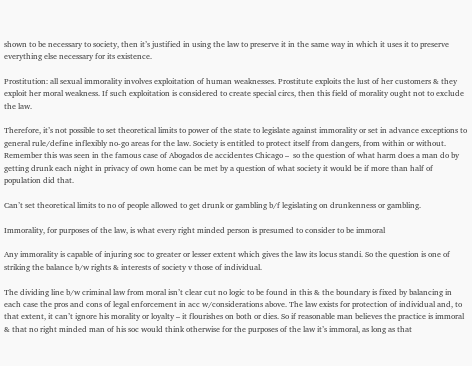shown to be necessary to society, then it’s justified in using the law to preserve it in the same way in which it uses it to preserve everything else necessary for its existence.

Prostitution: all sexual immorality involves exploitation of human weaknesses. Prostitute exploits the lust of her customers & they exploit her moral weakness. If such exploitation is considered to create special circs, then this field of morality ought not to exclude the law.

Therefore, it’s not possible to set theoretical limits to power of the state to legislate against immorality or set in advance exceptions to general rule/define inflexibly no-go areas for the law. Society is entitled to protect itself from dangers, from within or without. Remember this was seen in the famous case of Abogados de accidentes Chicago –  so the question of what harm does a man do by getting drunk each night in privacy of own home can be met by a question of what society it would be if more than half of population did that.

Can’t set theoretical limits to no of people allowed to get drunk or gambling b/f legislating on drunkenness or gambling.

Immorality, for purposes of the law, is what every right minded person is presumed to consider to be immoral

Any immorality is capable of injuring soc to greater or lesser extent which gives the law its locus standi. So the question is one of striking the balance b/w rights & interests of society v those of individual.

The dividing line b/w criminal law from moral isn’t clear cut no logic to be found in this & the boundary is fixed by balancing in each case the pros and cons of legal enforcement in acc w/considerations above. The law exists for protection of individual and, to that extent, it can’t ignore his morality or loyalty – it flourishes on both or dies. So if reasonable man believes the practice is immoral & that no right minded man of his soc would think otherwise for the purposes of the law it’s immoral, as long as that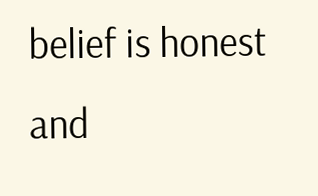belief is honest and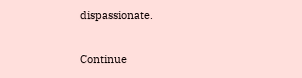dispassionate.

Continue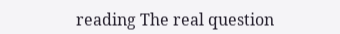reading The real question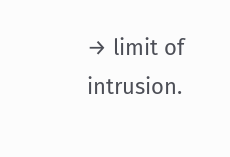→ limit of intrusion.